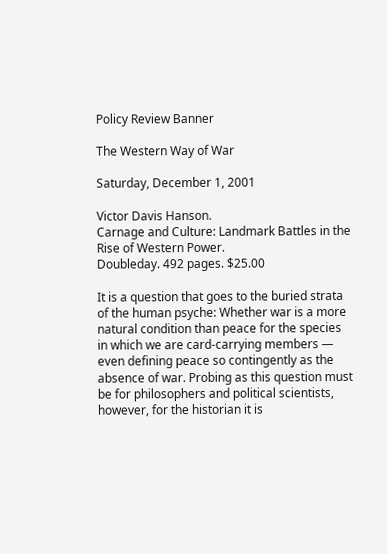Policy Review Banner

The Western Way of War

Saturday, December 1, 2001

Victor Davis Hanson.
Carnage and Culture: Landmark Battles in the Rise of Western Power.
Doubleday. 492 pages. $25.00

It is a question that goes to the buried strata of the human psyche: Whether war is a more natural condition than peace for the species in which we are card-carrying members — even defining peace so contingently as the absence of war. Probing as this question must be for philosophers and political scientists, however, for the historian it is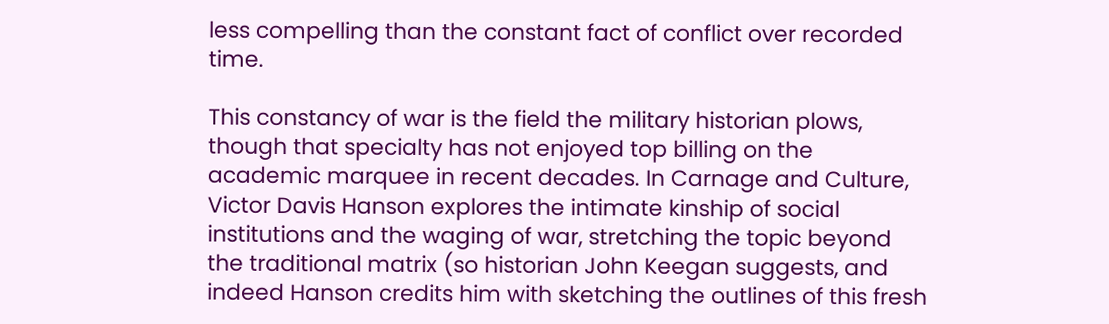less compelling than the constant fact of conflict over recorded time.

This constancy of war is the field the military historian plows, though that specialty has not enjoyed top billing on the academic marquee in recent decades. In Carnage and Culture, Victor Davis Hanson explores the intimate kinship of social institutions and the waging of war, stretching the topic beyond the traditional matrix (so historian John Keegan suggests, and indeed Hanson credits him with sketching the outlines of this fresh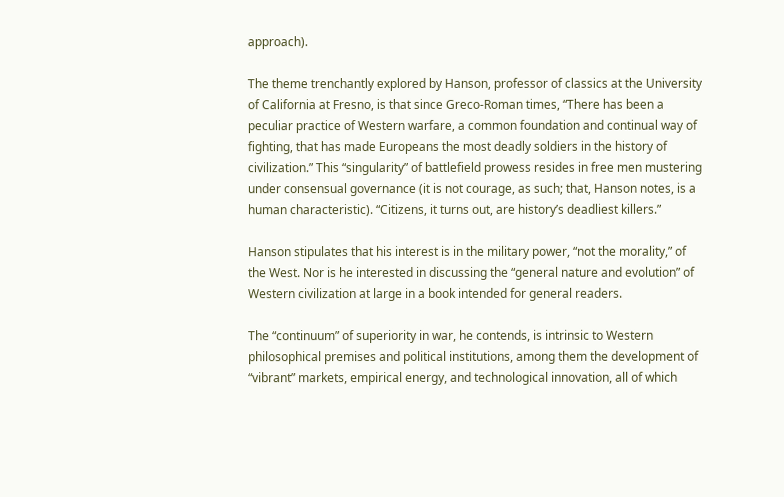approach).

The theme trenchantly explored by Hanson, professor of classics at the University of California at Fresno, is that since Greco-Roman times, “There has been a peculiar practice of Western warfare, a common foundation and continual way of fighting, that has made Europeans the most deadly soldiers in the history of civilization.” This “singularity” of battlefield prowess resides in free men mustering under consensual governance (it is not courage, as such; that, Hanson notes, is a human characteristic). “Citizens, it turns out, are history’s deadliest killers.”

Hanson stipulates that his interest is in the military power, “not the morality,” of the West. Nor is he interested in discussing the “general nature and evolution” of Western civilization at large in a book intended for general readers.

The “continuum” of superiority in war, he contends, is intrinsic to Western philosophical premises and political institutions, among them the development of “vibrant” markets, empirical energy, and technological innovation, all of which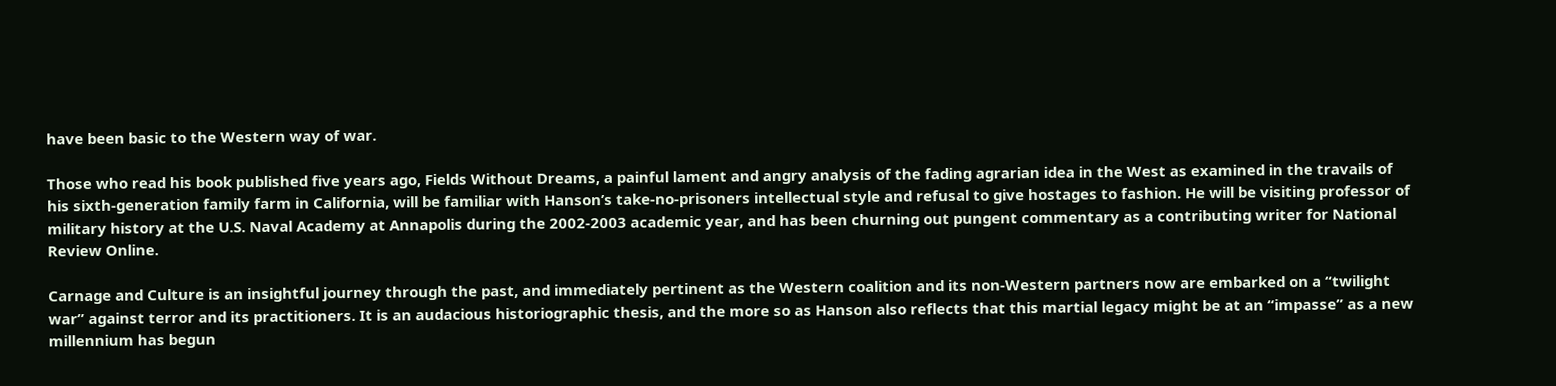have been basic to the Western way of war.

Those who read his book published five years ago, Fields Without Dreams, a painful lament and angry analysis of the fading agrarian idea in the West as examined in the travails of his sixth-generation family farm in California, will be familiar with Hanson’s take-no-prisoners intellectual style and refusal to give hostages to fashion. He will be visiting professor of military history at the U.S. Naval Academy at Annapolis during the 2002-2003 academic year, and has been churning out pungent commentary as a contributing writer for National Review Online.

Carnage and Culture is an insightful journey through the past, and immediately pertinent as the Western coalition and its non-Western partners now are embarked on a “twilight war” against terror and its practitioners. It is an audacious historiographic thesis, and the more so as Hanson also reflects that this martial legacy might be at an “impasse” as a new millennium has begun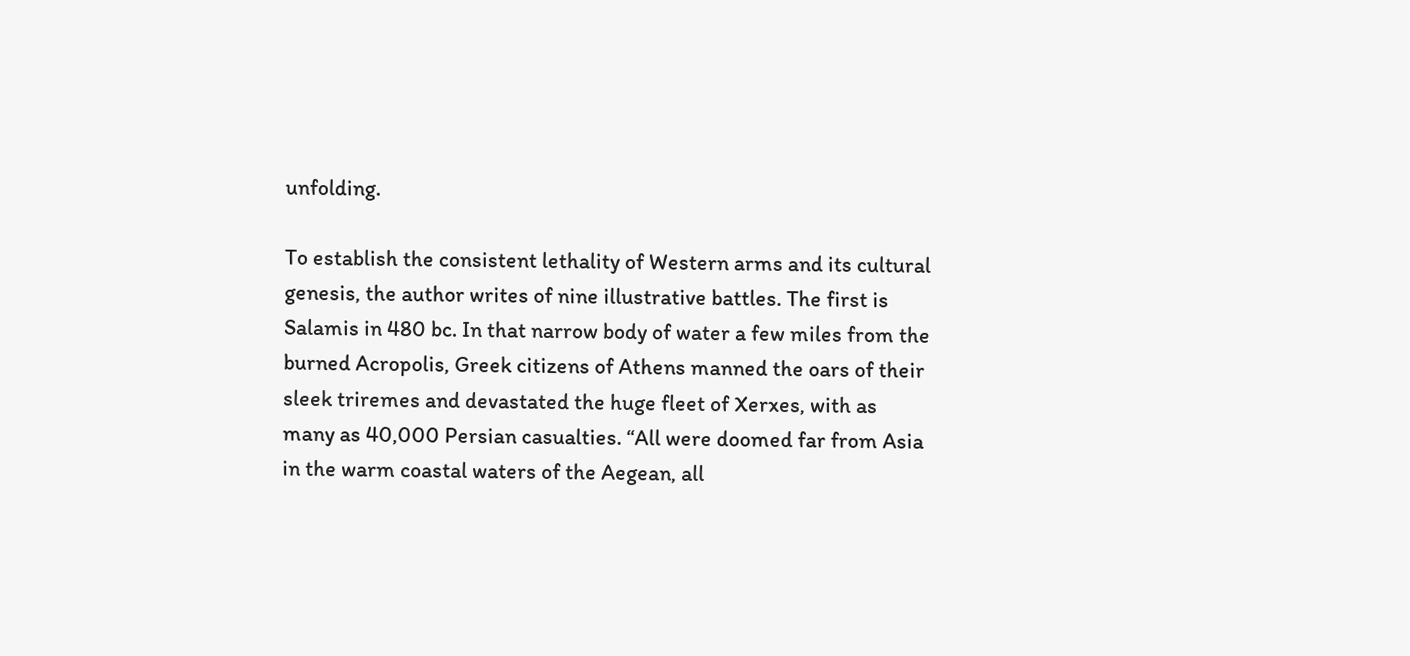unfolding.

To establish the consistent lethality of Western arms and its cultural genesis, the author writes of nine illustrative battles. The first is Salamis in 480 bc. In that narrow body of water a few miles from the burned Acropolis, Greek citizens of Athens manned the oars of their sleek triremes and devastated the huge fleet of Xerxes, with as many as 40,000 Persian casualties. “All were doomed far from Asia in the warm coastal waters of the Aegean, all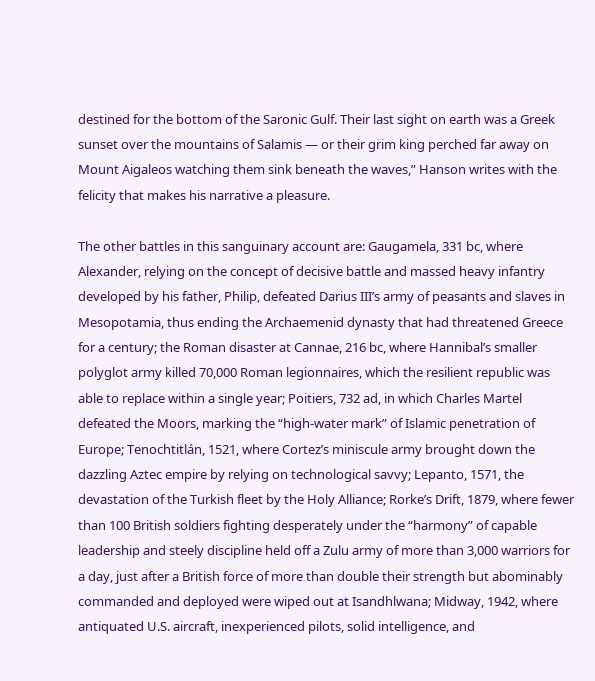destined for the bottom of the Saronic Gulf. Their last sight on earth was a Greek sunset over the mountains of Salamis — or their grim king perched far away on Mount Aigaleos watching them sink beneath the waves,” Hanson writes with the felicity that makes his narrative a pleasure.

The other battles in this sanguinary account are: Gaugamela, 331 bc, where Alexander, relying on the concept of decisive battle and massed heavy infantry developed by his father, Philip, defeated Darius III’s army of peasants and slaves in Mesopotamia, thus ending the Archaemenid dynasty that had threatened Greece for a century; the Roman disaster at Cannae, 216 bc, where Hannibal’s smaller polyglot army killed 70,000 Roman legionnaires, which the resilient republic was able to replace within a single year; Poitiers, 732 ad, in which Charles Martel defeated the Moors, marking the “high-water mark” of Islamic penetration of Europe; Tenochtitlán, 1521, where Cortez’s miniscule army brought down the dazzling Aztec empire by relying on technological savvy; Lepanto, 1571, the devastation of the Turkish fleet by the Holy Alliance; Rorke’s Drift, 1879, where fewer than 100 British soldiers fighting desperately under the “harmony” of capable leadership and steely discipline held off a Zulu army of more than 3,000 warriors for a day, just after a British force of more than double their strength but abominably commanded and deployed were wiped out at Isandhlwana; Midway, 1942, where antiquated U.S. aircraft, inexperienced pilots, solid intelligence, and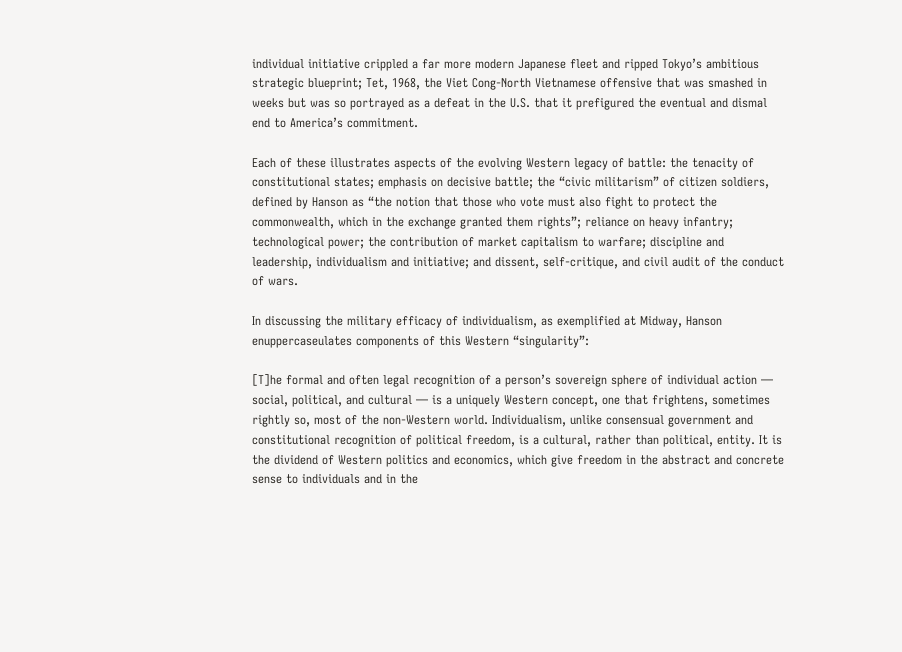individual initiative crippled a far more modern Japanese fleet and ripped Tokyo’s ambitious strategic blueprint; Tet, 1968, the Viet Cong-North Vietnamese offensive that was smashed in weeks but was so portrayed as a defeat in the U.S. that it prefigured the eventual and dismal end to America’s commitment.

Each of these illustrates aspects of the evolving Western legacy of battle: the tenacity of constitutional states; emphasis on decisive battle; the “civic militarism” of citizen soldiers, defined by Hanson as “the notion that those who vote must also fight to protect the commonwealth, which in the exchange granted them rights”; reliance on heavy infantry; technological power; the contribution of market capitalism to warfare; discipline and leadership, individualism and initiative; and dissent, self-critique, and civil audit of the conduct of wars.

In discussing the military efficacy of individualism, as exemplified at Midway, Hanson enuppercaseulates components of this Western “singularity”:

[T]he formal and often legal recognition of a person’s sovereign sphere of individual action — social, political, and cultural — is a uniquely Western concept, one that frightens, sometimes rightly so, most of the non-Western world. Individualism, unlike consensual government and constitutional recognition of political freedom, is a cultural, rather than political, entity. It is the dividend of Western politics and economics, which give freedom in the abstract and concrete sense to individuals and in the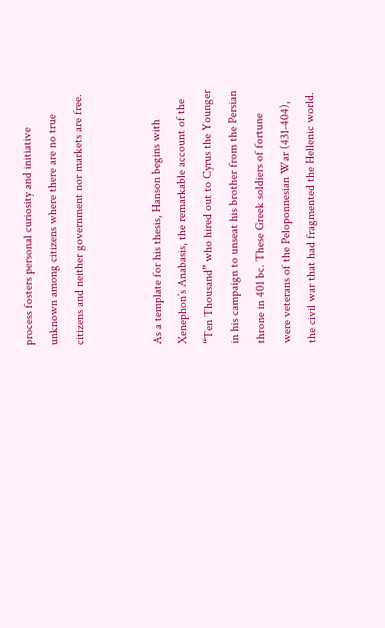process fosters personal curiosity and initiative unknown among citizens where there are no true citizens and neither government nor markets are free.


As a template for his thesis, Hanson begins with Xenephon’s Anabasis, the remarkable account of the “Ten Thousand” who hired out to Cyrus the Younger in his campaign to unseat his brother from the Persian throne in 401 bc. These Greek soldiers of fortune were veterans of the Peloponnesian War (431-404), the civil war that had fragmented the Hellenic world.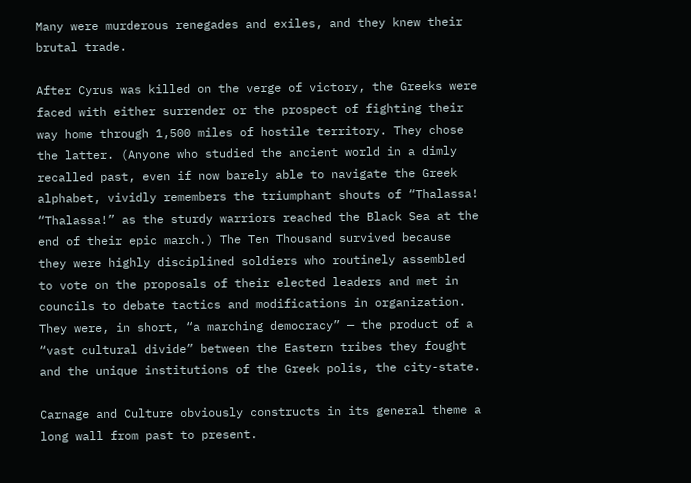Many were murderous renegades and exiles, and they knew their brutal trade.

After Cyrus was killed on the verge of victory, the Greeks were faced with either surrender or the prospect of fighting their way home through 1,500 miles of hostile territory. They chose the latter. (Anyone who studied the ancient world in a dimly recalled past, even if now barely able to navigate the Greek alphabet, vividly remembers the triumphant shouts of “Thalassa! “Thalassa!” as the sturdy warriors reached the Black Sea at the end of their epic march.) The Ten Thousand survived because they were highly disciplined soldiers who routinely assembled to vote on the proposals of their elected leaders and met in councils to debate tactics and modifications in organization. They were, in short, “a marching democracy” — the product of a “vast cultural divide” between the Eastern tribes they fought and the unique institutions of the Greek polis, the city-state.

Carnage and Culture obviously constructs in its general theme a long wall from past to present.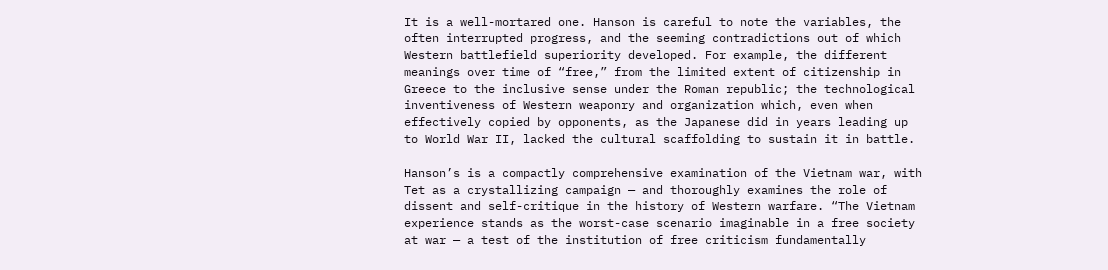It is a well-mortared one. Hanson is careful to note the variables, the often interrupted progress, and the seeming contradictions out of which Western battlefield superiority developed. For example, the different meanings over time of “free,” from the limited extent of citizenship in Greece to the inclusive sense under the Roman republic; the technological inventiveness of Western weaponry and organization which, even when effectively copied by opponents, as the Japanese did in years leading up to World War II, lacked the cultural scaffolding to sustain it in battle.

Hanson’s is a compactly comprehensive examination of the Vietnam war, with Tet as a crystallizing campaign — and thoroughly examines the role of dissent and self-critique in the history of Western warfare. “The Vietnam experience stands as the worst-case scenario imaginable in a free society at war — a test of the institution of free criticism fundamentally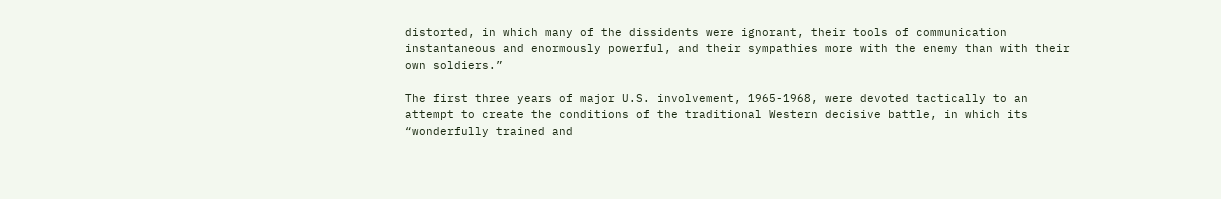distorted, in which many of the dissidents were ignorant, their tools of communication instantaneous and enormously powerful, and their sympathies more with the enemy than with their own soldiers.”

The first three years of major U.S. involvement, 1965-1968, were devoted tactically to an attempt to create the conditions of the traditional Western decisive battle, in which its “wonderfully trained and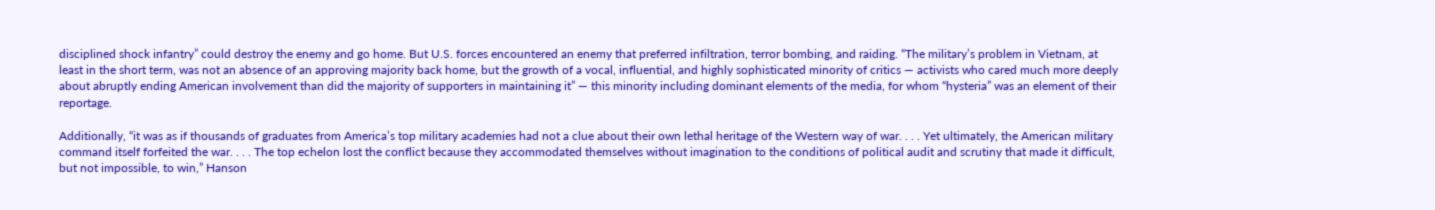disciplined shock infantry” could destroy the enemy and go home. But U.S. forces encountered an enemy that preferred infiltration, terror bombing, and raiding. “The military’s problem in Vietnam, at least in the short term, was not an absence of an approving majority back home, but the growth of a vocal, influential, and highly sophisticated minority of critics — activists who cared much more deeply about abruptly ending American involvement than did the majority of supporters in maintaining it” — this minority including dominant elements of the media, for whom “hysteria” was an element of their reportage.

Additionally, “it was as if thousands of graduates from America’s top military academies had not a clue about their own lethal heritage of the Western way of war. . . . Yet ultimately, the American military command itself forfeited the war. . . . The top echelon lost the conflict because they accommodated themselves without imagination to the conditions of political audit and scrutiny that made it difficult, but not impossible, to win,” Hanson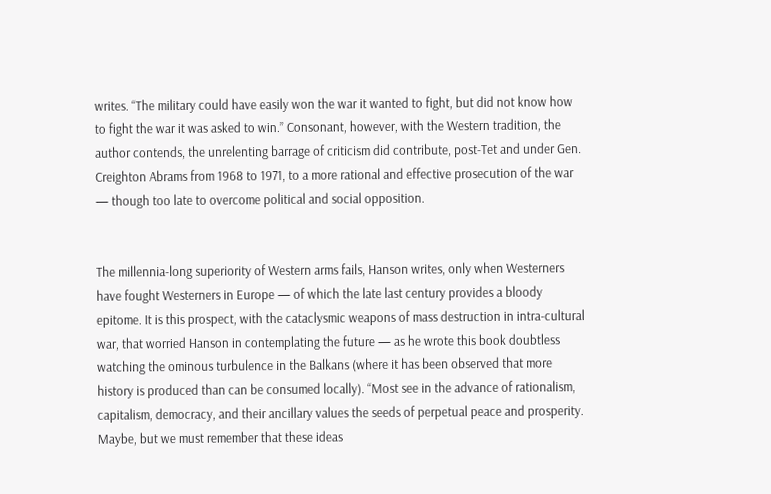writes. “The military could have easily won the war it wanted to fight, but did not know how to fight the war it was asked to win.” Consonant, however, with the Western tradition, the author contends, the unrelenting barrage of criticism did contribute, post-Tet and under Gen. Creighton Abrams from 1968 to 1971, to a more rational and effective prosecution of the war — though too late to overcome political and social opposition.


The millennia-long superiority of Western arms fails, Hanson writes, only when Westerners have fought Westerners in Europe — of which the late last century provides a bloody epitome. It is this prospect, with the cataclysmic weapons of mass destruction in intra-cultural war, that worried Hanson in contemplating the future — as he wrote this book doubtless watching the ominous turbulence in the Balkans (where it has been observed that more history is produced than can be consumed locally). “Most see in the advance of rationalism, capitalism, democracy, and their ancillary values the seeds of perpetual peace and prosperity. Maybe, but we must remember that these ideas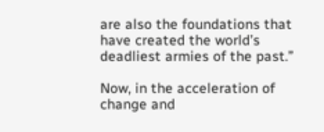are also the foundations that have created the world’s deadliest armies of the past.”

Now, in the acceleration of change and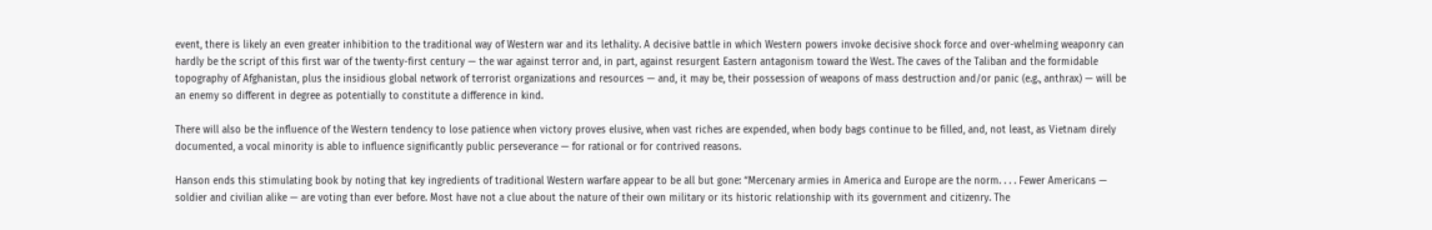event, there is likely an even greater inhibition to the traditional way of Western war and its lethality. A decisive battle in which Western powers invoke decisive shock force and over-whelming weaponry can hardly be the script of this first war of the twenty-first century — the war against terror and, in part, against resurgent Eastern antagonism toward the West. The caves of the Taliban and the formidable topography of Afghanistan, plus the insidious global network of terrorist organizations and resources — and, it may be, their possession of weapons of mass destruction and/or panic (e.g., anthrax) — will be an enemy so different in degree as potentially to constitute a difference in kind.

There will also be the influence of the Western tendency to lose patience when victory proves elusive, when vast riches are expended, when body bags continue to be filled, and, not least, as Vietnam direly documented, a vocal minority is able to influence significantly public perseverance — for rational or for contrived reasons.

Hanson ends this stimulating book by noting that key ingredients of traditional Western warfare appear to be all but gone: “Mercenary armies in America and Europe are the norm. . . . Fewer Americans — soldier and civilian alike — are voting than ever before. Most have not a clue about the nature of their own military or its historic relationship with its government and citizenry. The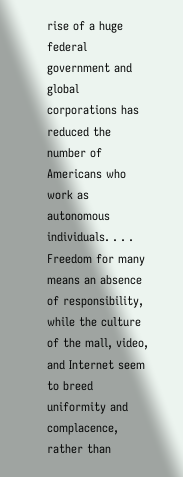rise of a huge federal government and global corporations has reduced the number of Americans who work as autonomous individuals. . . . Freedom for many means an absence of responsibility, while the culture of the mall, video, and Internet seem to breed uniformity and complacence, rather than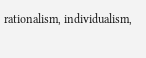rationalism, individualism,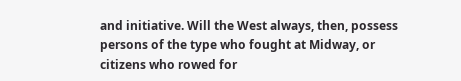and initiative. Will the West always, then, possess persons of the type who fought at Midway, or citizens who rowed for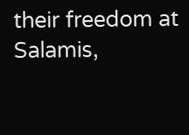their freedom at Salamis,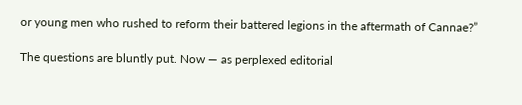or young men who rushed to reform their battered legions in the aftermath of Cannae?”

The questions are bluntly put. Now — as perplexed editorial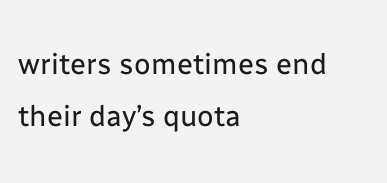writers sometimes end their day’s quota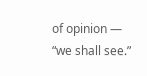of opinion — “we shall see.”